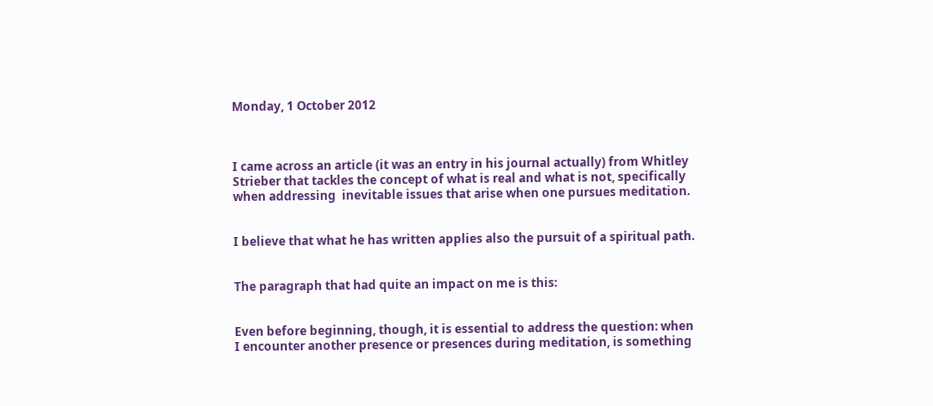Monday, 1 October 2012



I came across an article (it was an entry in his journal actually) from Whitley Strieber that tackles the concept of what is real and what is not, specifically when addressing  inevitable issues that arise when one pursues meditation.


I believe that what he has written applies also the pursuit of a spiritual path.


The paragraph that had quite an impact on me is this:


Even before beginning, though, it is essential to address the question: when I encounter another presence or presences during meditation, is something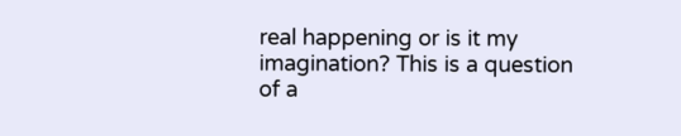real happening or is it my imagination? This is a question of a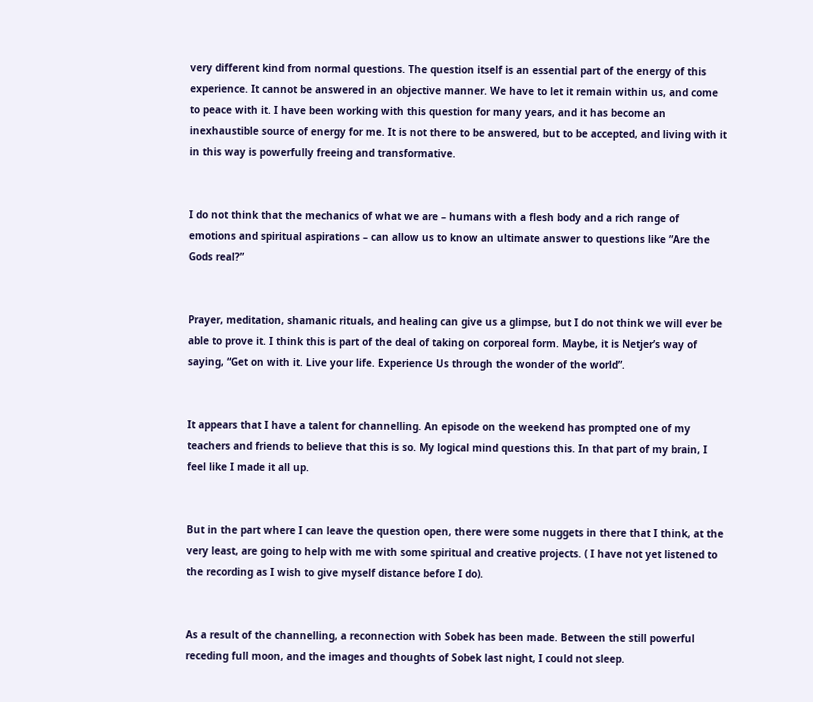very different kind from normal questions. The question itself is an essential part of the energy of this experience. It cannot be answered in an objective manner. We have to let it remain within us, and come to peace with it. I have been working with this question for many years, and it has become an inexhaustible source of energy for me. It is not there to be answered, but to be accepted, and living with it in this way is powerfully freeing and transformative.


I do not think that the mechanics of what we are – humans with a flesh body and a rich range of emotions and spiritual aspirations – can allow us to know an ultimate answer to questions like ”Are the Gods real?”


Prayer, meditation, shamanic rituals, and healing can give us a glimpse, but I do not think we will ever be able to prove it. I think this is part of the deal of taking on corporeal form. Maybe, it is Netjer’s way of saying, “Get on with it. Live your life. Experience Us through the wonder of the world”.


It appears that I have a talent for channelling. An episode on the weekend has prompted one of my teachers and friends to believe that this is so. My logical mind questions this. In that part of my brain, I feel like I made it all up.


But in the part where I can leave the question open, there were some nuggets in there that I think, at the very least, are going to help with me with some spiritual and creative projects. ( I have not yet listened to the recording as I wish to give myself distance before I do).


As a result of the channelling, a reconnection with Sobek has been made. Between the still powerful receding full moon, and the images and thoughts of Sobek last night, I could not sleep.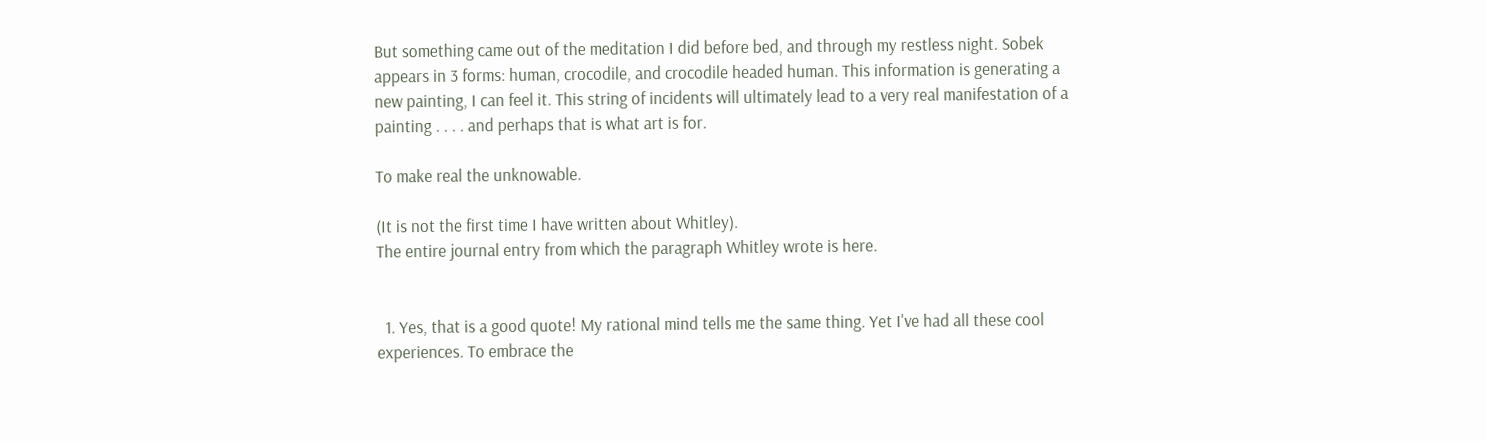But something came out of the meditation I did before bed, and through my restless night. Sobek appears in 3 forms: human, crocodile, and crocodile headed human. This information is generating a new painting, I can feel it. This string of incidents will ultimately lead to a very real manifestation of a painting . . . . and perhaps that is what art is for.

To make real the unknowable.

(It is not the first time I have written about Whitley).
The entire journal entry from which the paragraph Whitley wrote is here.


  1. Yes, that is a good quote! My rational mind tells me the same thing. Yet I've had all these cool experiences. To embrace the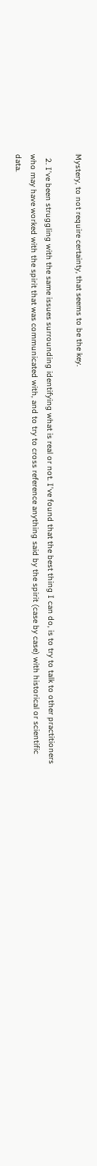Mystery, to not require certainty, that seems to be the key.

  2. I've been struggling with the same issues surrounding identifying what is real or not. I've found that the best thing I can do, is to try to talk to other practitioners who may have worked with the spirit that was communicated with, and to try to cross reference anything said by the spirit (case by case) with historical or scientific data.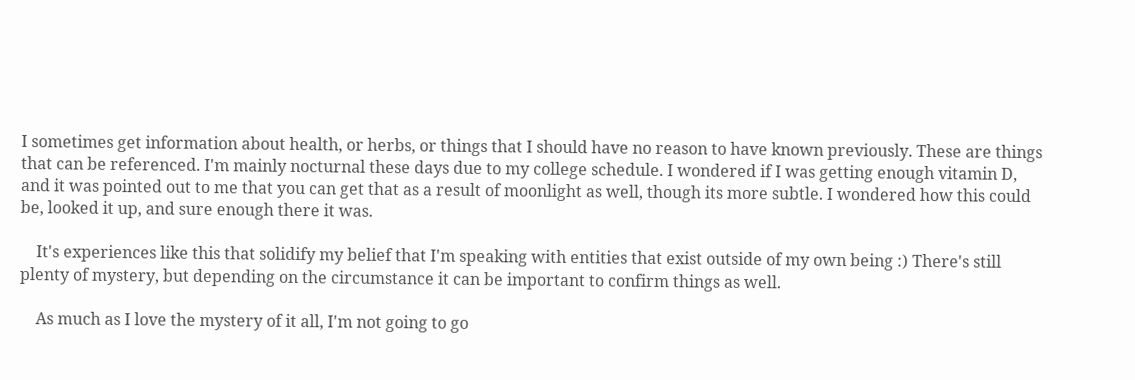I sometimes get information about health, or herbs, or things that I should have no reason to have known previously. These are things that can be referenced. I'm mainly nocturnal these days due to my college schedule. I wondered if I was getting enough vitamin D, and it was pointed out to me that you can get that as a result of moonlight as well, though its more subtle. I wondered how this could be, looked it up, and sure enough there it was.

    It's experiences like this that solidify my belief that I'm speaking with entities that exist outside of my own being :) There's still plenty of mystery, but depending on the circumstance it can be important to confirm things as well.

    As much as I love the mystery of it all, I'm not going to go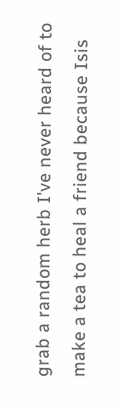grab a random herb I've never heard of to make a tea to heal a friend because Isis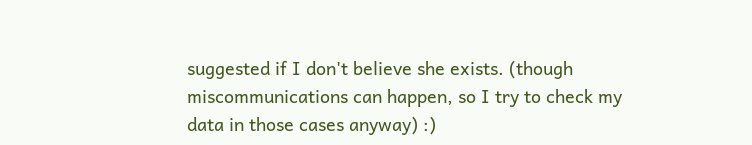suggested if I don't believe she exists. (though miscommunications can happen, so I try to check my data in those cases anyway) :)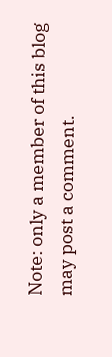Note: only a member of this blog may post a comment.